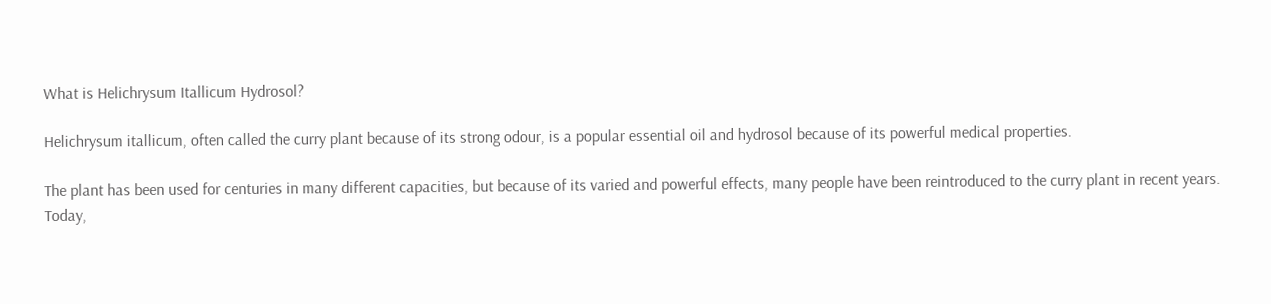What is Helichrysum Itallicum Hydrosol?

Helichrysum itallicum, often called the curry plant because of its strong odour, is a popular essential oil and hydrosol because of its powerful medical properties.

The plant has been used for centuries in many different capacities, but because of its varied and powerful effects, many people have been reintroduced to the curry plant in recent years. Today,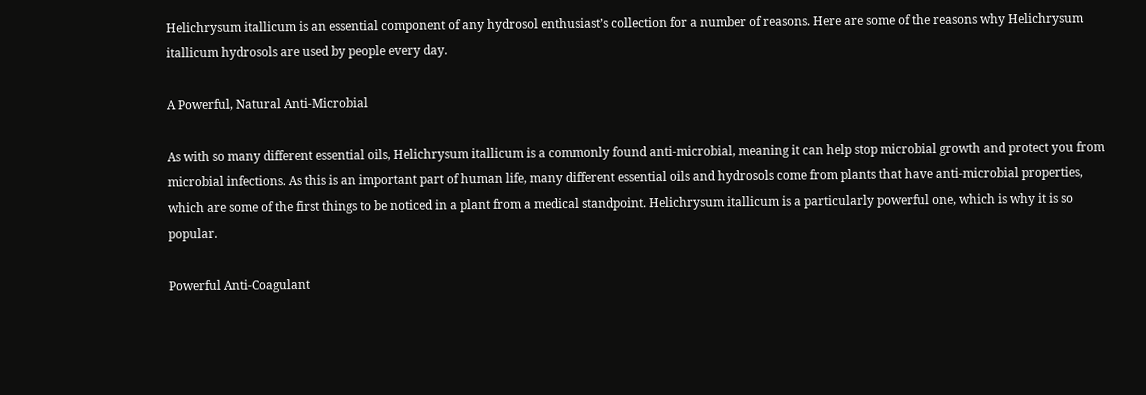Helichrysum itallicum is an essential component of any hydrosol enthusiast’s collection for a number of reasons. Here are some of the reasons why Helichrysum itallicum hydrosols are used by people every day.

A Powerful, Natural Anti-Microbial

As with so many different essential oils, Helichrysum itallicum is a commonly found anti-microbial, meaning it can help stop microbial growth and protect you from microbial infections. As this is an important part of human life, many different essential oils and hydrosols come from plants that have anti-microbial properties, which are some of the first things to be noticed in a plant from a medical standpoint. Helichrysum itallicum is a particularly powerful one, which is why it is so popular.

Powerful Anti-Coagulant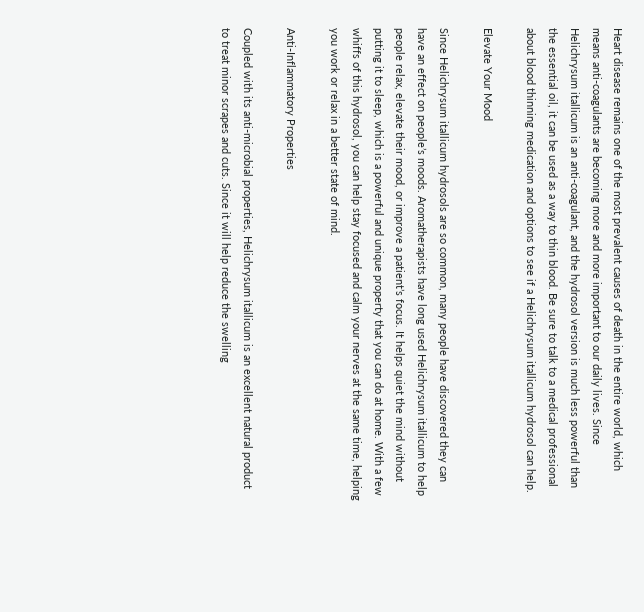Heart disease remains one of the most prevalent causes of death in the entire world, which means anti-coagulants are becoming more and more important to our daily lives. Since Helichrysum itallicum is an anti-coagulant, and the hydrosol version is much less powerful than the essential oil, it can be used as a way to thin blood. Be sure to talk to a medical professional about blood thinning medication and options to see if a Helichrysum itallicum hydrosol can help.

Elevate Your Mood

Since Helichrysum itallicum hydrosols are so common, many people have discovered they can have an effect on people’s moods. Aromatherapists have long used Helichrysum itallicum to help people relax, elevate their mood, or improve a patient’s focus. It helps quiet the mind without putting it to sleep, which is a powerful and unique property that you can do at home. With a few whiffs of this hydrosol, you can help stay focused and calm your nerves at the same time, helping you work or relax in a better state of mind.

Anti-Inflammatory Properties

Coupled with its anti-microbial properties, Helichrysum itallicum is an excellent natural product to treat minor scrapes and cuts. Since it will help reduce the swelling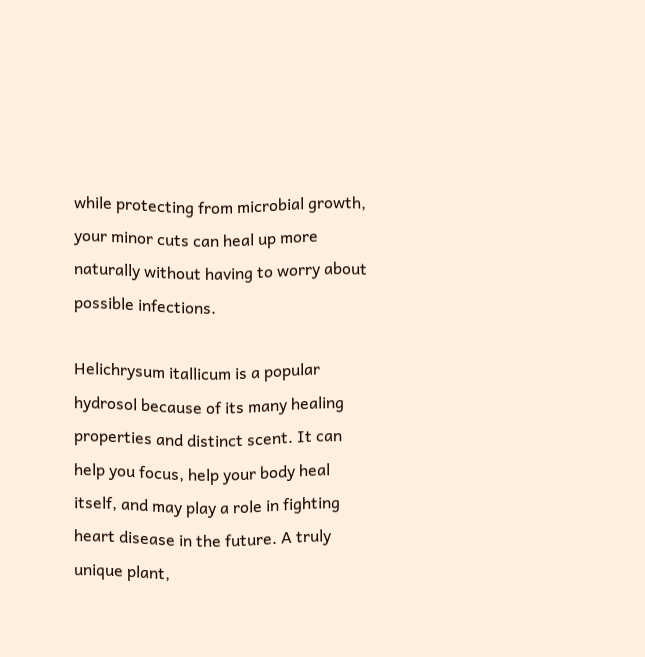while protecting from microbial growth, your minor cuts can heal up more naturally without having to worry about possible infections.

Helichrysum itallicum is a popular hydrosol because of its many healing properties and distinct scent. It can help you focus, help your body heal itself, and may play a role in fighting heart disease in the future. A truly unique plant,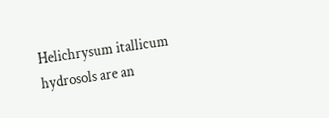Helichrysum itallicum hydrosols are an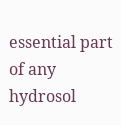essential part of any hydrosol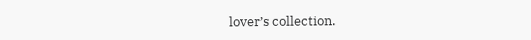lover’s collection.